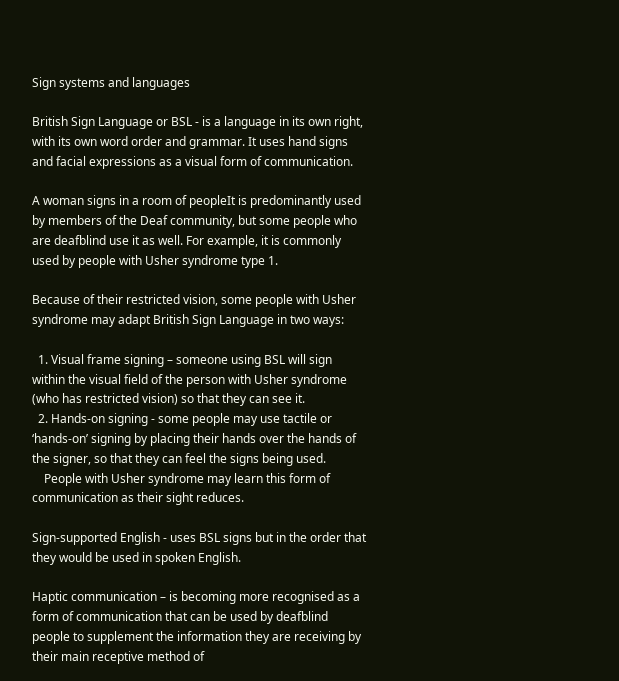Sign systems and languages

British Sign Language or BSL - is a language in its own right, with its own word order and grammar. It uses hand signs and facial expressions as a visual form of communication.

A woman signs in a room of peopleIt is predominantly used by members of the Deaf community, but some people who are deafblind use it as well. For example, it is commonly used by people with Usher syndrome type 1.

Because of their restricted vision, some people with Usher syndrome may adapt British Sign Language in two ways:

  1. Visual frame signing – someone using BSL will sign within the visual field of the person with Usher syndrome (who has restricted vision) so that they can see it.
  2. Hands-on signing - some people may use tactile or ‘hands-on’ signing by placing their hands over the hands of the signer, so that they can feel the signs being used.
    People with Usher syndrome may learn this form of communication as their sight reduces.

Sign-supported English - uses BSL signs but in the order that they would be used in spoken English.

Haptic communication – is becoming more recognised as a form of communication that can be used by deafblind people to supplement the information they are receiving by their main receptive method of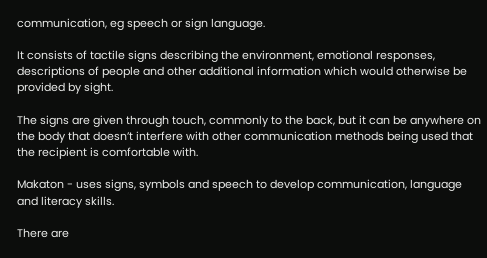communication, eg speech or sign language.

It consists of tactile signs describing the environment, emotional responses, descriptions of people and other additional information which would otherwise be provided by sight.

The signs are given through touch, commonly to the back, but it can be anywhere on the body that doesn’t interfere with other communication methods being used that the recipient is comfortable with.

Makaton - uses signs, symbols and speech to develop communication, language and literacy skills.

There are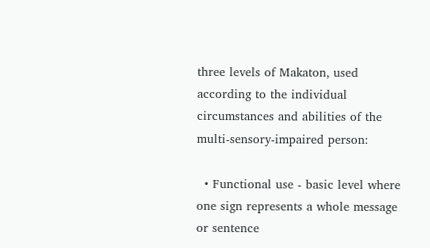three levels of Makaton, used according to the individual circumstances and abilities of the multi-sensory-impaired person:

  • Functional use - basic level where one sign represents a whole message or sentence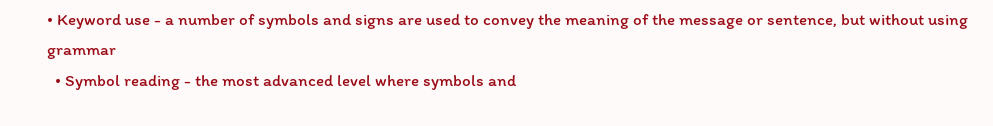• Keyword use - a number of symbols and signs are used to convey the meaning of the message or sentence, but without using grammar
  • Symbol reading - the most advanced level where symbols and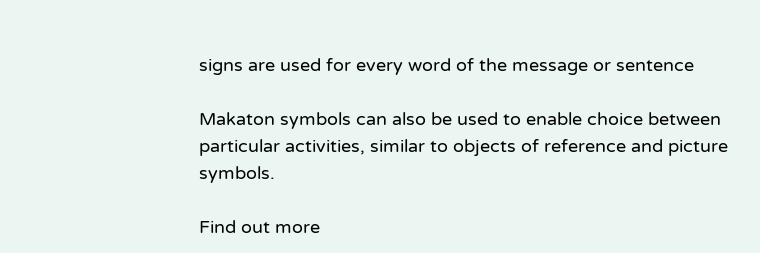signs are used for every word of the message or sentence

Makaton symbols can also be used to enable choice between particular activities, similar to objects of reference and picture symbols.

Find out more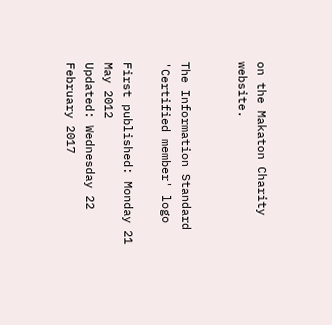on the Makaton Charity website.


The Information Standard 'Certified member' logo

First published: Monday 21 May 2012
Updated: Wednesday 22 February 2017